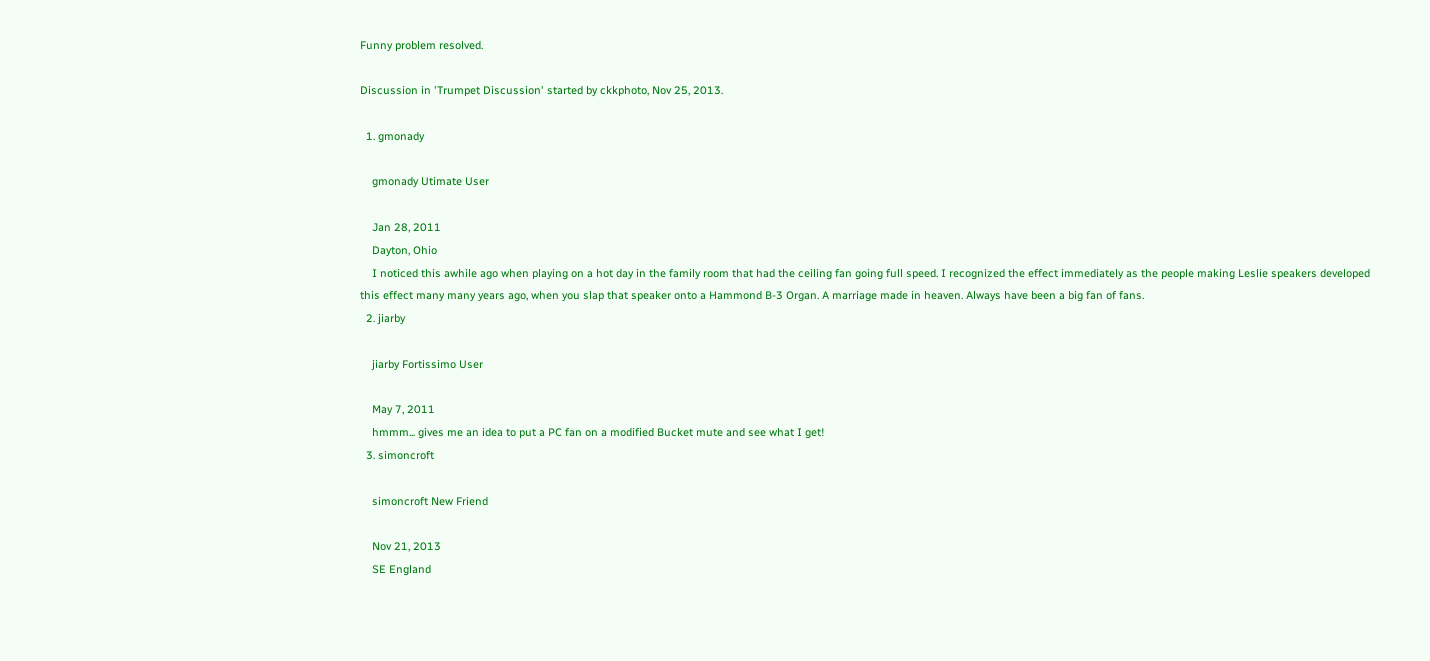Funny problem resolved.

Discussion in 'Trumpet Discussion' started by ckkphoto, Nov 25, 2013.

  1. gmonady

    gmonady Utimate User

    Jan 28, 2011
    Dayton, Ohio
    I noticed this awhile ago when playing on a hot day in the family room that had the ceiling fan going full speed. I recognized the effect immediately as the people making Leslie speakers developed this effect many many years ago, when you slap that speaker onto a Hammond B-3 Organ. A marriage made in heaven. Always have been a big fan of fans.
  2. jiarby

    jiarby Fortissimo User

    May 7, 2011
    hmmm... gives me an idea to put a PC fan on a modified Bucket mute and see what I get!
  3. simoncroft

    simoncroft New Friend

    Nov 21, 2013
    SE England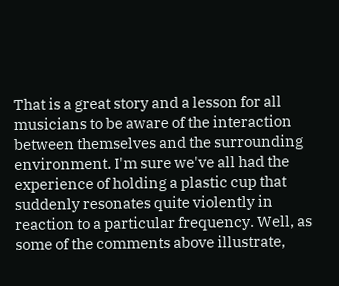That is a great story and a lesson for all musicians to be aware of the interaction between themselves and the surrounding environment. I'm sure we've all had the experience of holding a plastic cup that suddenly resonates quite violently in reaction to a particular frequency. Well, as some of the comments above illustrate,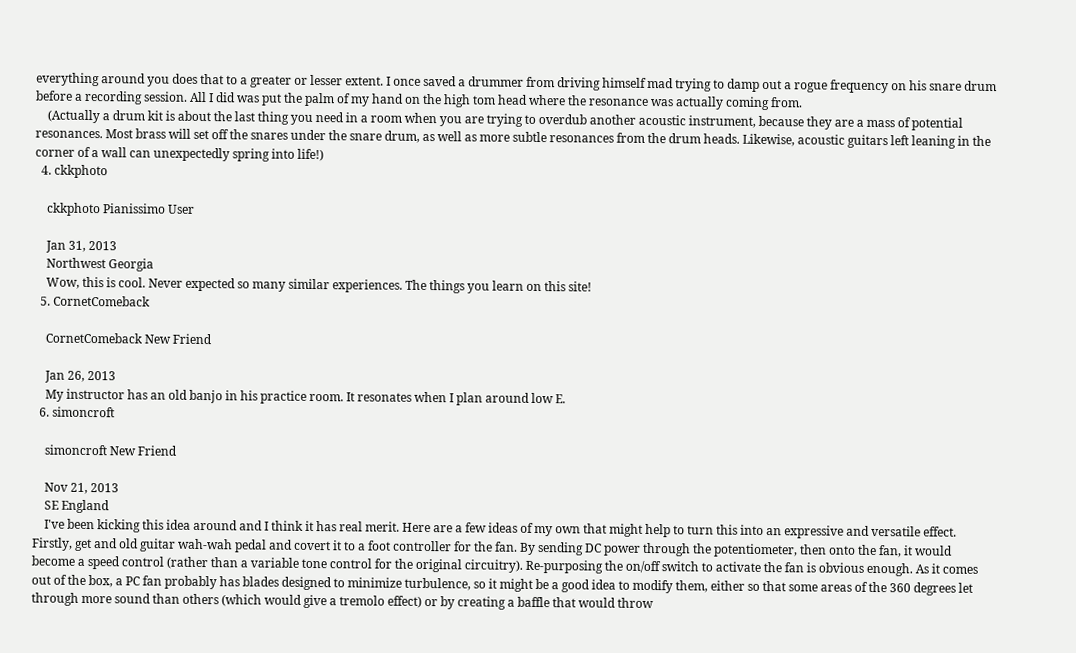everything around you does that to a greater or lesser extent. I once saved a drummer from driving himself mad trying to damp out a rogue frequency on his snare drum before a recording session. All I did was put the palm of my hand on the high tom head where the resonance was actually coming from.
    (Actually a drum kit is about the last thing you need in a room when you are trying to overdub another acoustic instrument, because they are a mass of potential resonances. Most brass will set off the snares under the snare drum, as well as more subtle resonances from the drum heads. Likewise, acoustic guitars left leaning in the corner of a wall can unexpectedly spring into life!)
  4. ckkphoto

    ckkphoto Pianissimo User

    Jan 31, 2013
    Northwest Georgia
    Wow, this is cool. Never expected so many similar experiences. The things you learn on this site!
  5. CornetComeback

    CornetComeback New Friend

    Jan 26, 2013
    My instructor has an old banjo in his practice room. It resonates when I plan around low E.
  6. simoncroft

    simoncroft New Friend

    Nov 21, 2013
    SE England
    I've been kicking this idea around and I think it has real merit. Here are a few ideas of my own that might help to turn this into an expressive and versatile effect. Firstly, get and old guitar wah-wah pedal and covert it to a foot controller for the fan. By sending DC power through the potentiometer, then onto the fan, it would become a speed control (rather than a variable tone control for the original circuitry). Re-purposing the on/off switch to activate the fan is obvious enough. As it comes out of the box, a PC fan probably has blades designed to minimize turbulence, so it might be a good idea to modify them, either so that some areas of the 360 degrees let through more sound than others (which would give a tremolo effect) or by creating a baffle that would throw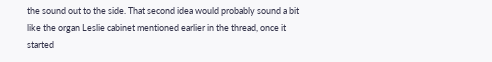the sound out to the side. That second idea would probably sound a bit like the organ Leslie cabinet mentioned earlier in the thread, once it started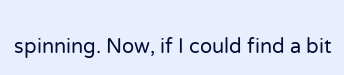spinning. Now, if I could find a bit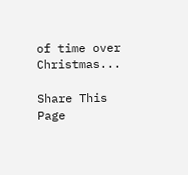of time over Christmas...

Share This Page